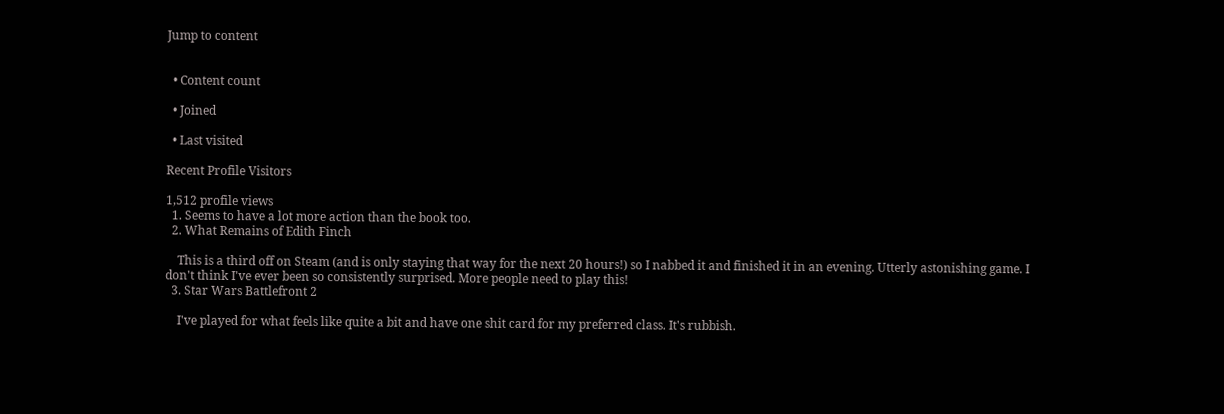Jump to content


  • Content count

  • Joined

  • Last visited

Recent Profile Visitors

1,512 profile views
  1. Seems to have a lot more action than the book too.
  2. What Remains of Edith Finch

    This is a third off on Steam (and is only staying that way for the next 20 hours!) so I nabbed it and finished it in an evening. Utterly astonishing game. I don't think I've ever been so consistently surprised. More people need to play this!
  3. Star Wars Battlefront 2

    I've played for what feels like quite a bit and have one shit card for my preferred class. It's rubbish.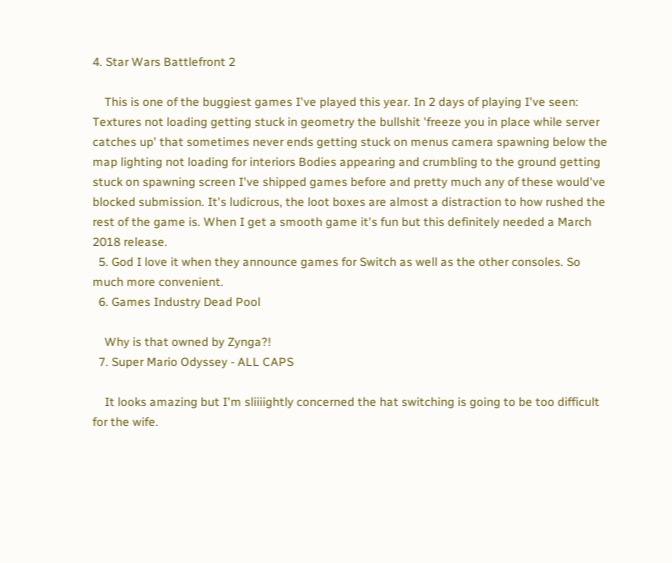4. Star Wars Battlefront 2

    This is one of the buggiest games I've played this year. In 2 days of playing I've seen: Textures not loading getting stuck in geometry the bullshit 'freeze you in place while server catches up' that sometimes never ends getting stuck on menus camera spawning below the map lighting not loading for interiors Bodies appearing and crumbling to the ground getting stuck on spawning screen I've shipped games before and pretty much any of these would've blocked submission. It's ludicrous, the loot boxes are almost a distraction to how rushed the rest of the game is. When I get a smooth game it's fun but this definitely needed a March 2018 release.
  5. God I love it when they announce games for Switch as well as the other consoles. So much more convenient.
  6. Games Industry Dead Pool

    Why is that owned by Zynga?!
  7. Super Mario Odyssey - ALL CAPS

    It looks amazing but I'm sliiiightly concerned the hat switching is going to be too difficult for the wife.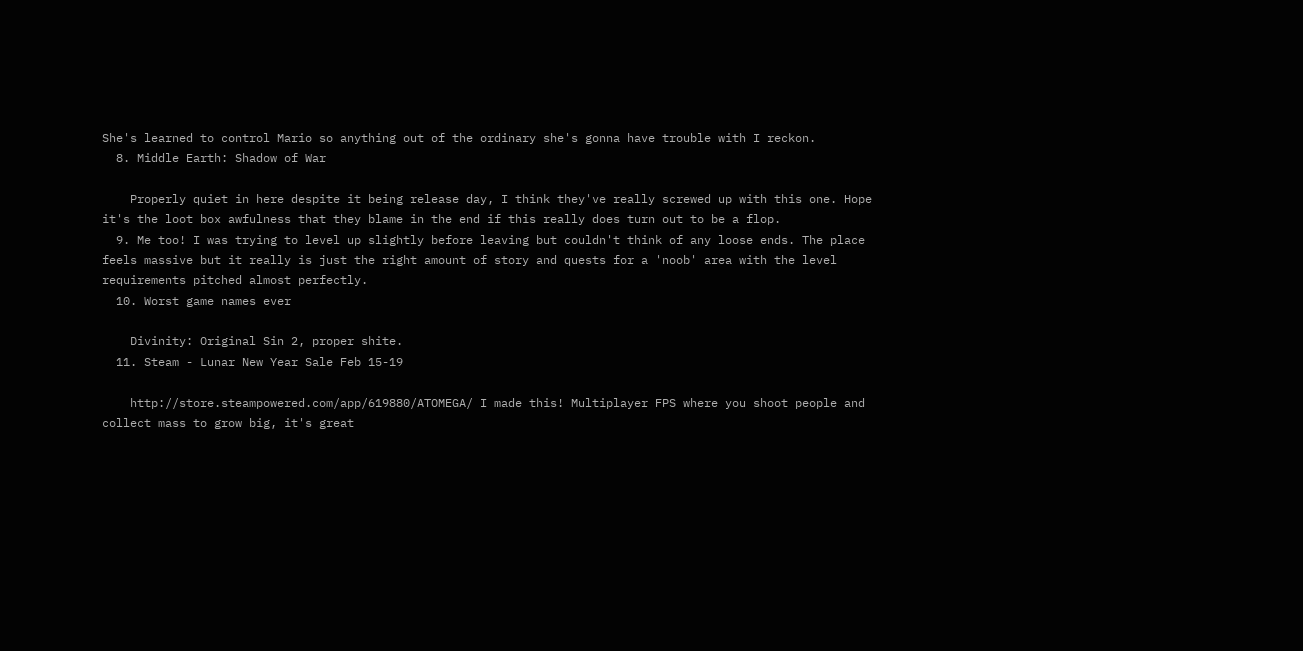She's learned to control Mario so anything out of the ordinary she's gonna have trouble with I reckon.
  8. Middle Earth: Shadow of War

    Properly quiet in here despite it being release day, I think they've really screwed up with this one. Hope it's the loot box awfulness that they blame in the end if this really does turn out to be a flop.
  9. Me too! I was trying to level up slightly before leaving but couldn't think of any loose ends. The place feels massive but it really is just the right amount of story and quests for a 'noob' area with the level requirements pitched almost perfectly.
  10. Worst game names ever

    Divinity: Original Sin 2, proper shite.
  11. Steam - Lunar New Year Sale Feb 15-19

    http://store.steampowered.com/app/619880/ATOMEGA/ I made this! Multiplayer FPS where you shoot people and collect mass to grow big, it's great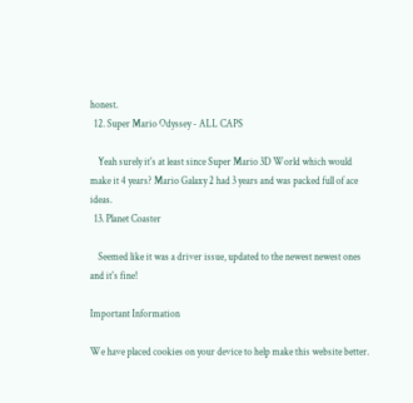honest.
  12. Super Mario Odyssey - ALL CAPS

    Yeah surely it's at least since Super Mario 3D World which would make it 4 years? Mario Galaxy 2 had 3 years and was packed full of ace ideas.
  13. Planet Coaster

    Seemed like it was a driver issue, updated to the newest newest ones and it's fine!

Important Information

We have placed cookies on your device to help make this website better.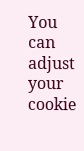You can adjust your cookie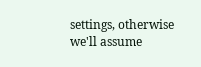settings, otherwise we'll assume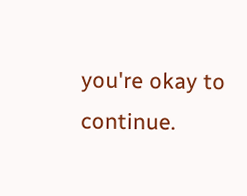you're okay to continue.